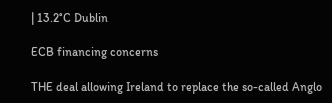| 13.2°C Dublin

ECB financing concerns

THE deal allowing Ireland to replace the so-called Anglo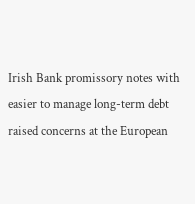Irish Bank promissory notes with easier to manage long-term debt raised concerns at the European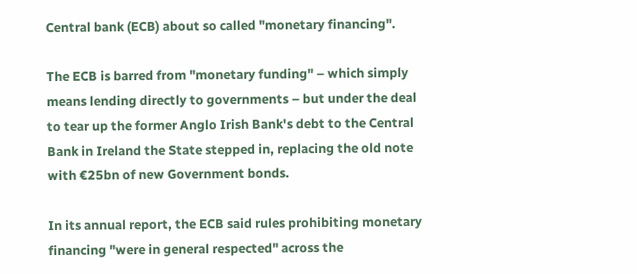Central bank (ECB) about so called "monetary financing".

The ECB is barred from "monetary funding" – which simply means lending directly to governments – but under the deal to tear up the former Anglo Irish Bank's debt to the Central Bank in Ireland the State stepped in, replacing the old note with €25bn of new Government bonds.

In its annual report, the ECB said rules prohibiting monetary financing "were in general respected" across the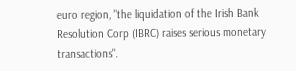euro region, "the liquidation of the Irish Bank Resolution Corp (IBRC) raises serious monetary transactions".